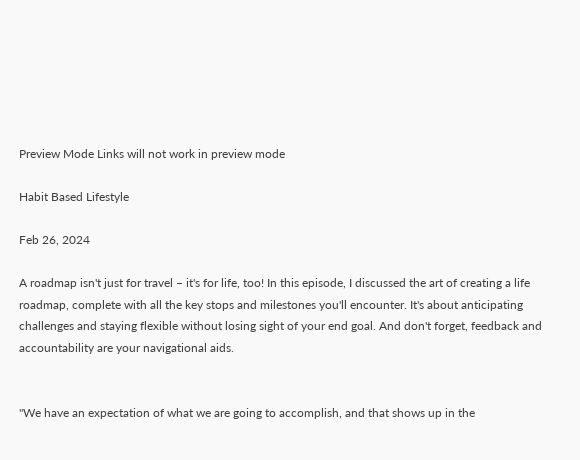Preview Mode Links will not work in preview mode

Habit Based Lifestyle

Feb 26, 2024

A roadmap isn't just for travel – it's for life, too! In this episode, I discussed the art of creating a life roadmap, complete with all the key stops and milestones you'll encounter. It's about anticipating challenges and staying flexible without losing sight of your end goal. And don't forget, feedback and accountability are your navigational aids.


"We have an expectation of what we are going to accomplish, and that shows up in the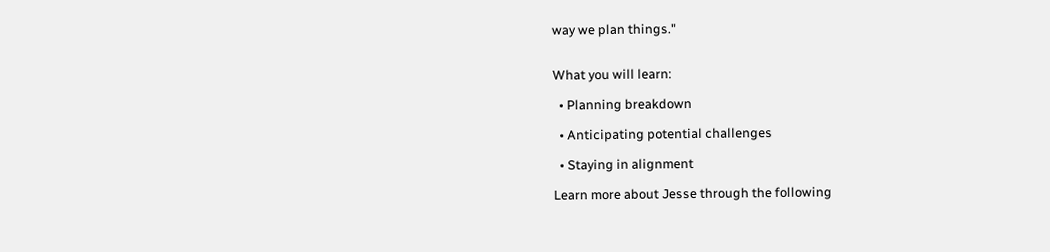way we plan things."


What you will learn:

  • Planning breakdown

  • Anticipating potential challenges

  • Staying in alignment

Learn more about Jesse through the following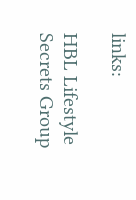links:

HBL Lifestyle Secrets Group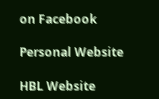on Facebook

Personal Website

HBL Website